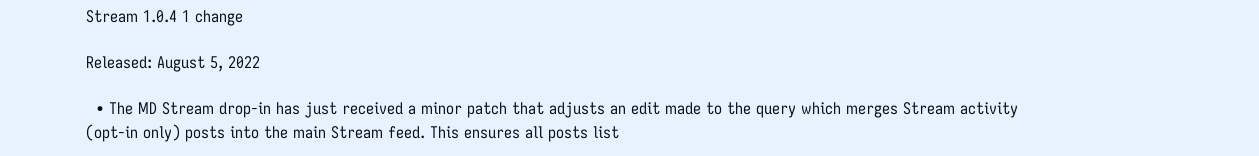Stream 1.0.4 1 change

Released: August 5, 2022

  • The MD Stream drop-in has just received a minor patch that adjusts an edit made to the query which merges Stream activity (opt-in only) posts into the main Stream feed. This ensures all posts list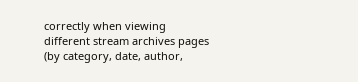correctly when viewing different stream archives pages (by category, date, author,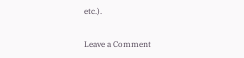etc.).

Leave a Comment